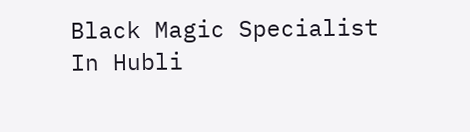Black Magic Specialist In Hubli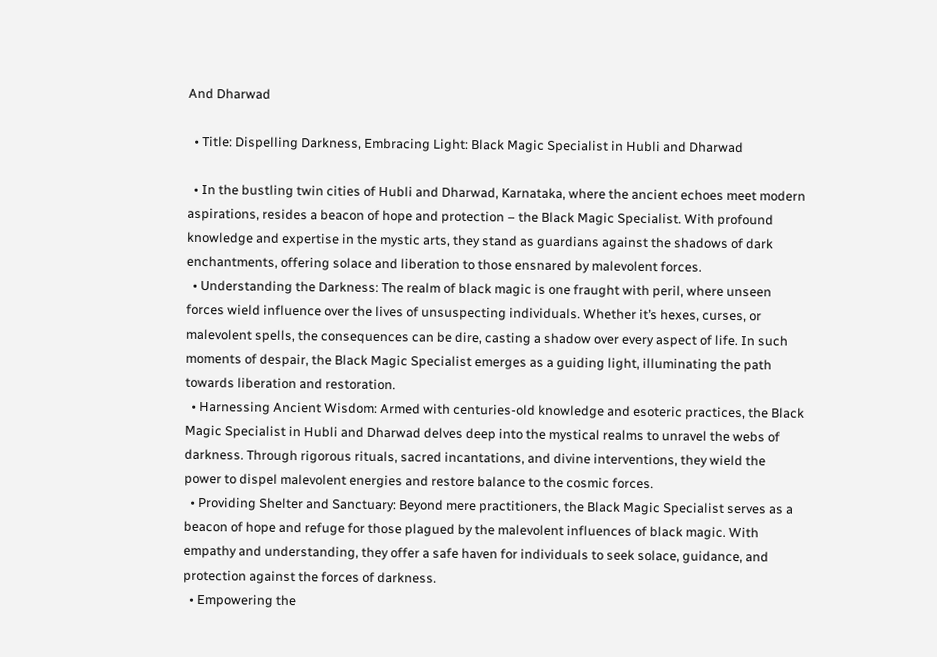And Dharwad

  • Title: Dispelling Darkness, Embracing Light: Black Magic Specialist in Hubli and Dharwad

  • In the bustling twin cities of Hubli and Dharwad, Karnataka, where the ancient echoes meet modern aspirations, resides a beacon of hope and protection – the Black Magic Specialist. With profound knowledge and expertise in the mystic arts, they stand as guardians against the shadows of dark enchantments, offering solace and liberation to those ensnared by malevolent forces.
  • Understanding the Darkness: The realm of black magic is one fraught with peril, where unseen forces wield influence over the lives of unsuspecting individuals. Whether it’s hexes, curses, or malevolent spells, the consequences can be dire, casting a shadow over every aspect of life. In such moments of despair, the Black Magic Specialist emerges as a guiding light, illuminating the path towards liberation and restoration.
  • Harnessing Ancient Wisdom: Armed with centuries-old knowledge and esoteric practices, the Black Magic Specialist in Hubli and Dharwad delves deep into the mystical realms to unravel the webs of darkness. Through rigorous rituals, sacred incantations, and divine interventions, they wield the power to dispel malevolent energies and restore balance to the cosmic forces.
  • Providing Shelter and Sanctuary: Beyond mere practitioners, the Black Magic Specialist serves as a beacon of hope and refuge for those plagued by the malevolent influences of black magic. With empathy and understanding, they offer a safe haven for individuals to seek solace, guidance, and protection against the forces of darkness.
  • Empowering the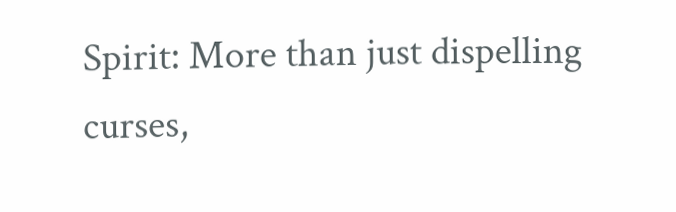Spirit: More than just dispelling curses,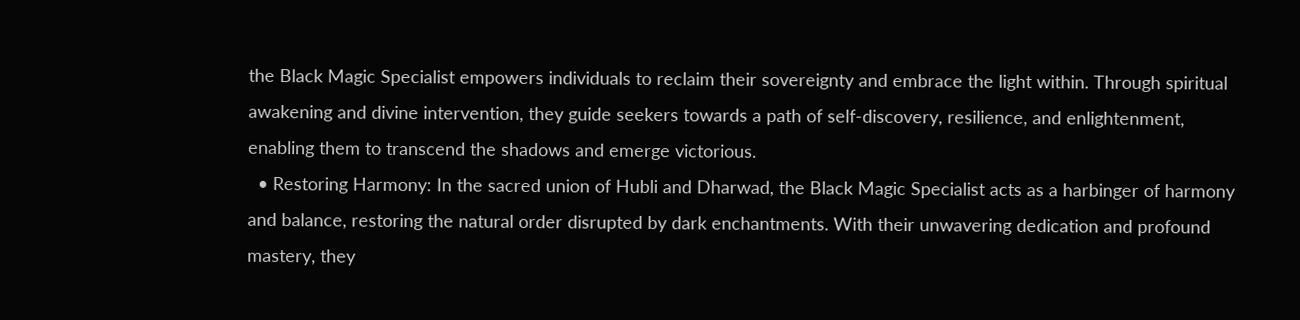the Black Magic Specialist empowers individuals to reclaim their sovereignty and embrace the light within. Through spiritual awakening and divine intervention, they guide seekers towards a path of self-discovery, resilience, and enlightenment, enabling them to transcend the shadows and emerge victorious.
  • Restoring Harmony: In the sacred union of Hubli and Dharwad, the Black Magic Specialist acts as a harbinger of harmony and balance, restoring the natural order disrupted by dark enchantments. With their unwavering dedication and profound mastery, they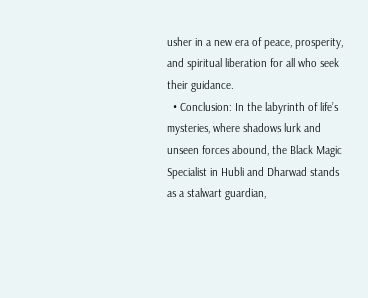usher in a new era of peace, prosperity, and spiritual liberation for all who seek their guidance.
  • Conclusion: In the labyrinth of life’s mysteries, where shadows lurk and unseen forces abound, the Black Magic Specialist in Hubli and Dharwad stands as a stalwart guardian,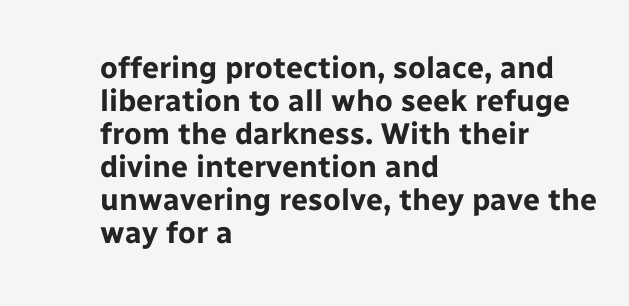offering protection, solace, and liberation to all who seek refuge from the darkness. With their divine intervention and unwavering resolve, they pave the way for a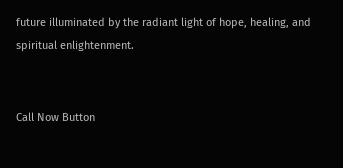future illuminated by the radiant light of hope, healing, and spiritual enlightenment.


Call Now Button